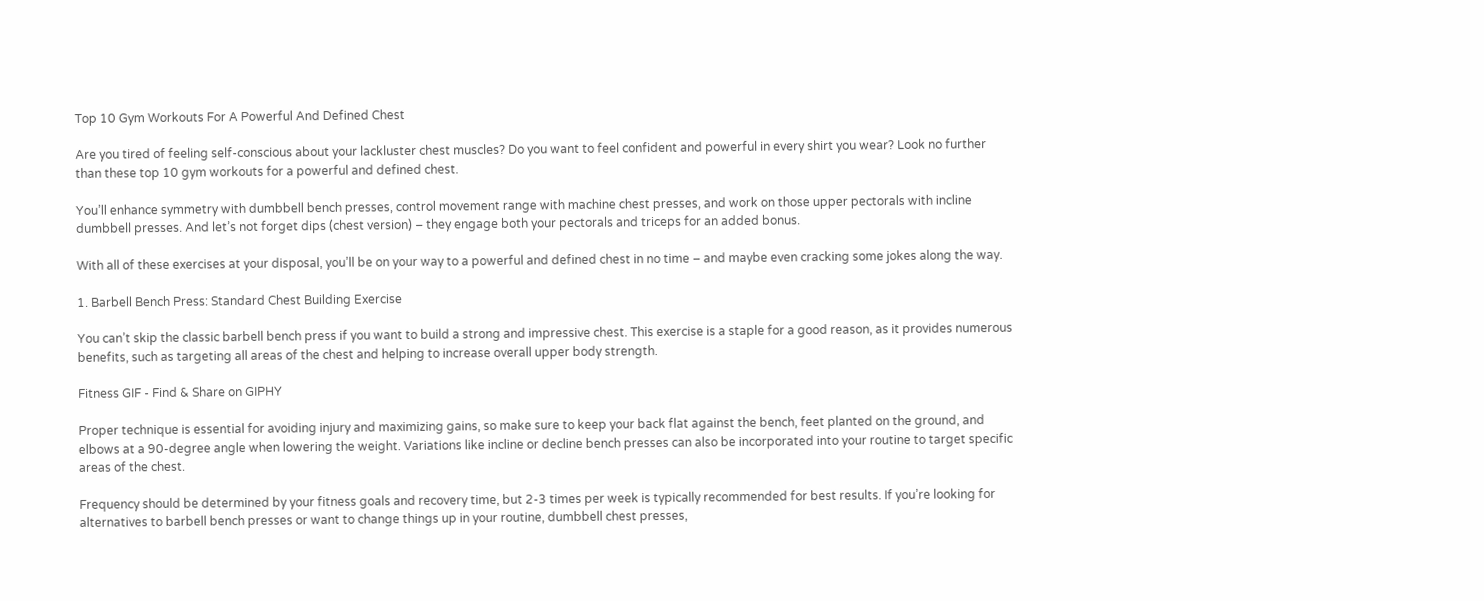Top 10 Gym Workouts For A Powerful And Defined Chest

Are you tired of feeling self-conscious about your lackluster chest muscles? Do you want to feel confident and powerful in every shirt you wear? Look no further than these top 10 gym workouts for a powerful and defined chest.

You’ll enhance symmetry with dumbbell bench presses, control movement range with machine chest presses, and work on those upper pectorals with incline dumbbell presses. And let’s not forget dips (chest version) – they engage both your pectorals and triceps for an added bonus.

With all of these exercises at your disposal, you’ll be on your way to a powerful and defined chest in no time – and maybe even cracking some jokes along the way.

1. Barbell Bench Press: Standard Chest Building Exercise

You can’t skip the classic barbell bench press if you want to build a strong and impressive chest. This exercise is a staple for a good reason, as it provides numerous benefits, such as targeting all areas of the chest and helping to increase overall upper body strength.

Fitness GIF - Find & Share on GIPHY

Proper technique is essential for avoiding injury and maximizing gains, so make sure to keep your back flat against the bench, feet planted on the ground, and elbows at a 90-degree angle when lowering the weight. Variations like incline or decline bench presses can also be incorporated into your routine to target specific areas of the chest.

Frequency should be determined by your fitness goals and recovery time, but 2-3 times per week is typically recommended for best results. If you’re looking for alternatives to barbell bench presses or want to change things up in your routine, dumbbell chest presses,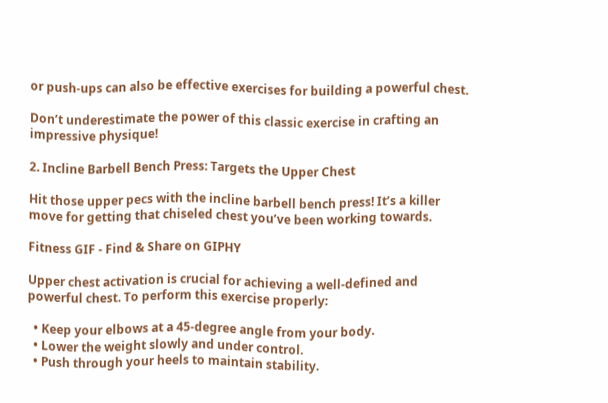or push-ups can also be effective exercises for building a powerful chest.

Don’t underestimate the power of this classic exercise in crafting an impressive physique!

2. Incline Barbell Bench Press: Targets the Upper Chest

Hit those upper pecs with the incline barbell bench press! It’s a killer move for getting that chiseled chest you’ve been working towards.

Fitness GIF - Find & Share on GIPHY

Upper chest activation is crucial for achieving a well-defined and powerful chest. To perform this exercise properly:

  • Keep your elbows at a 45-degree angle from your body.
  • Lower the weight slowly and under control.
  • Push through your heels to maintain stability.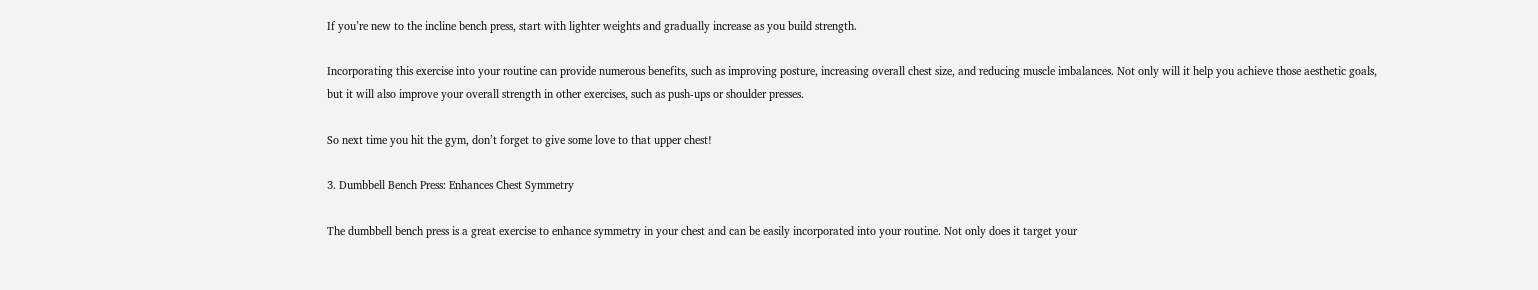If you’re new to the incline bench press, start with lighter weights and gradually increase as you build strength.

Incorporating this exercise into your routine can provide numerous benefits, such as improving posture, increasing overall chest size, and reducing muscle imbalances. Not only will it help you achieve those aesthetic goals, but it will also improve your overall strength in other exercises, such as push-ups or shoulder presses.

So next time you hit the gym, don’t forget to give some love to that upper chest!

3. Dumbbell Bench Press: Enhances Chest Symmetry

The dumbbell bench press is a great exercise to enhance symmetry in your chest and can be easily incorporated into your routine. Not only does it target your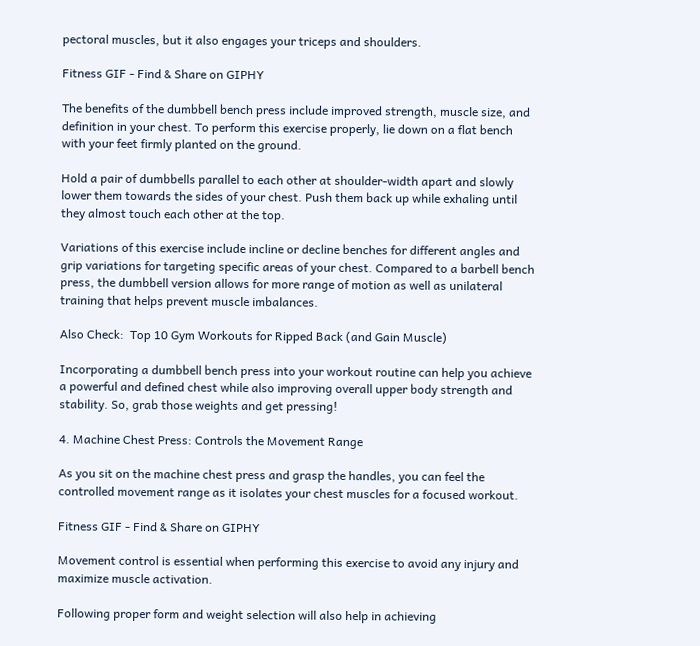pectoral muscles, but it also engages your triceps and shoulders.

Fitness GIF - Find & Share on GIPHY

The benefits of the dumbbell bench press include improved strength, muscle size, and definition in your chest. To perform this exercise properly, lie down on a flat bench with your feet firmly planted on the ground.

Hold a pair of dumbbells parallel to each other at shoulder-width apart and slowly lower them towards the sides of your chest. Push them back up while exhaling until they almost touch each other at the top.

Variations of this exercise include incline or decline benches for different angles and grip variations for targeting specific areas of your chest. Compared to a barbell bench press, the dumbbell version allows for more range of motion as well as unilateral training that helps prevent muscle imbalances.

Also Check:  Top 10 Gym Workouts for Ripped Back (and Gain Muscle)

Incorporating a dumbbell bench press into your workout routine can help you achieve a powerful and defined chest while also improving overall upper body strength and stability. So, grab those weights and get pressing!

4. Machine Chest Press: Controls the Movement Range

As you sit on the machine chest press and grasp the handles, you can feel the controlled movement range as it isolates your chest muscles for a focused workout.

Fitness GIF - Find & Share on GIPHY

Movement control is essential when performing this exercise to avoid any injury and maximize muscle activation.

Following proper form and weight selection will also help in achieving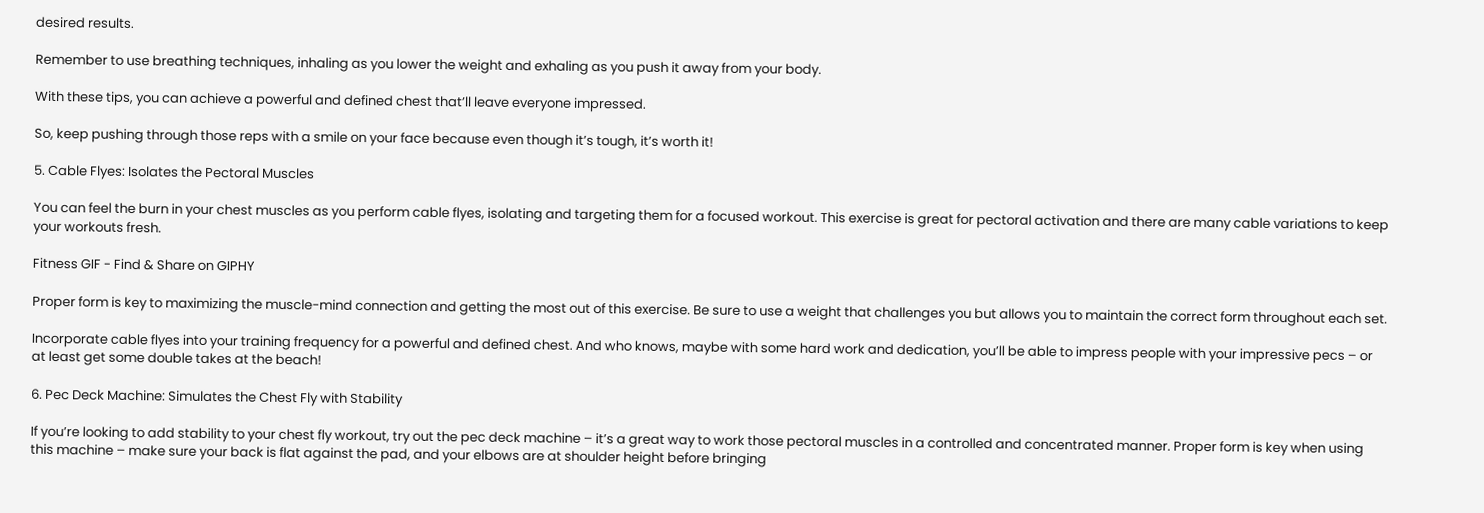desired results.

Remember to use breathing techniques, inhaling as you lower the weight and exhaling as you push it away from your body.

With these tips, you can achieve a powerful and defined chest that’ll leave everyone impressed.

So, keep pushing through those reps with a smile on your face because even though it’s tough, it’s worth it!

5. Cable Flyes: Isolates the Pectoral Muscles

You can feel the burn in your chest muscles as you perform cable flyes, isolating and targeting them for a focused workout. This exercise is great for pectoral activation and there are many cable variations to keep your workouts fresh.

Fitness GIF - Find & Share on GIPHY

Proper form is key to maximizing the muscle-mind connection and getting the most out of this exercise. Be sure to use a weight that challenges you but allows you to maintain the correct form throughout each set.

Incorporate cable flyes into your training frequency for a powerful and defined chest. And who knows, maybe with some hard work and dedication, you’ll be able to impress people with your impressive pecs – or at least get some double takes at the beach!

6. Pec Deck Machine: Simulates the Chest Fly with Stability

If you’re looking to add stability to your chest fly workout, try out the pec deck machine – it’s a great way to work those pectoral muscles in a controlled and concentrated manner. Proper form is key when using this machine – make sure your back is flat against the pad, and your elbows are at shoulder height before bringing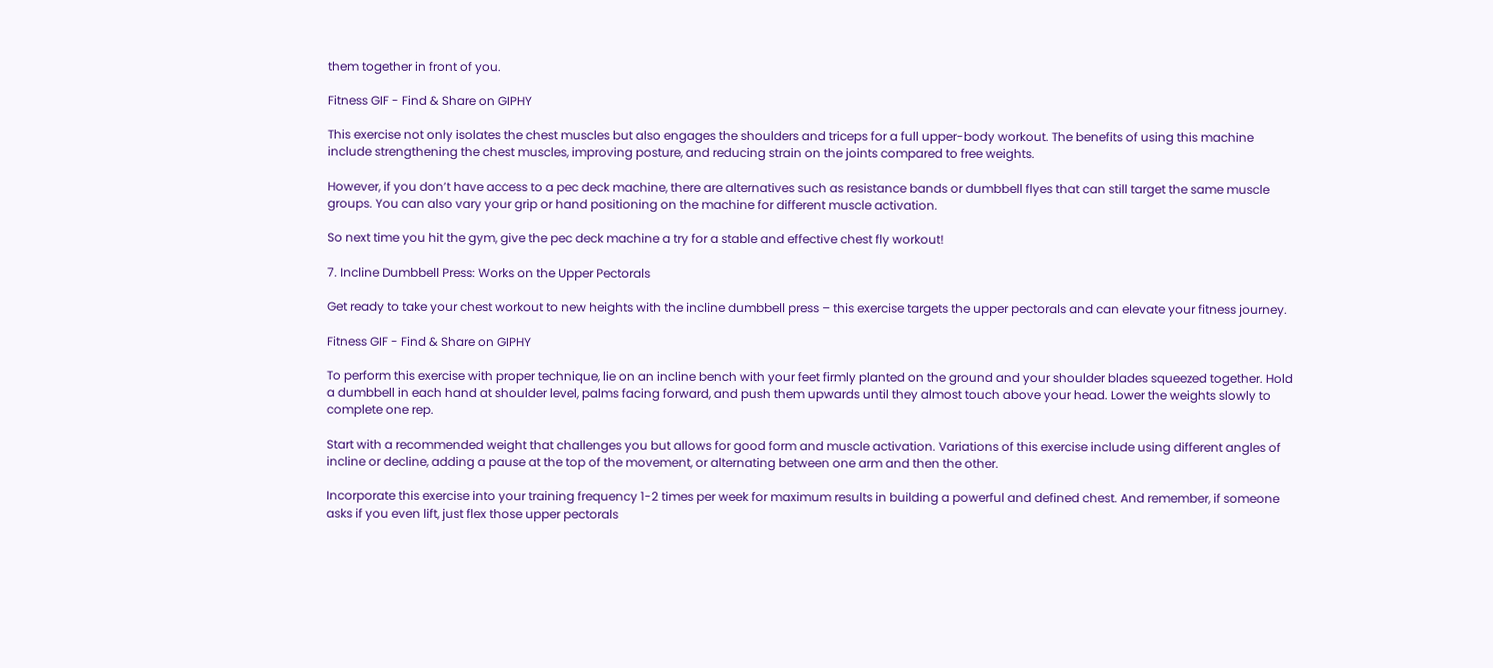them together in front of you.

Fitness GIF - Find & Share on GIPHY

This exercise not only isolates the chest muscles but also engages the shoulders and triceps for a full upper-body workout. The benefits of using this machine include strengthening the chest muscles, improving posture, and reducing strain on the joints compared to free weights.

However, if you don’t have access to a pec deck machine, there are alternatives such as resistance bands or dumbbell flyes that can still target the same muscle groups. You can also vary your grip or hand positioning on the machine for different muscle activation.

So next time you hit the gym, give the pec deck machine a try for a stable and effective chest fly workout!

7. Incline Dumbbell Press: Works on the Upper Pectorals

Get ready to take your chest workout to new heights with the incline dumbbell press – this exercise targets the upper pectorals and can elevate your fitness journey.

Fitness GIF - Find & Share on GIPHY

To perform this exercise with proper technique, lie on an incline bench with your feet firmly planted on the ground and your shoulder blades squeezed together. Hold a dumbbell in each hand at shoulder level, palms facing forward, and push them upwards until they almost touch above your head. Lower the weights slowly to complete one rep.

Start with a recommended weight that challenges you but allows for good form and muscle activation. Variations of this exercise include using different angles of incline or decline, adding a pause at the top of the movement, or alternating between one arm and then the other.

Incorporate this exercise into your training frequency 1-2 times per week for maximum results in building a powerful and defined chest. And remember, if someone asks if you even lift, just flex those upper pectorals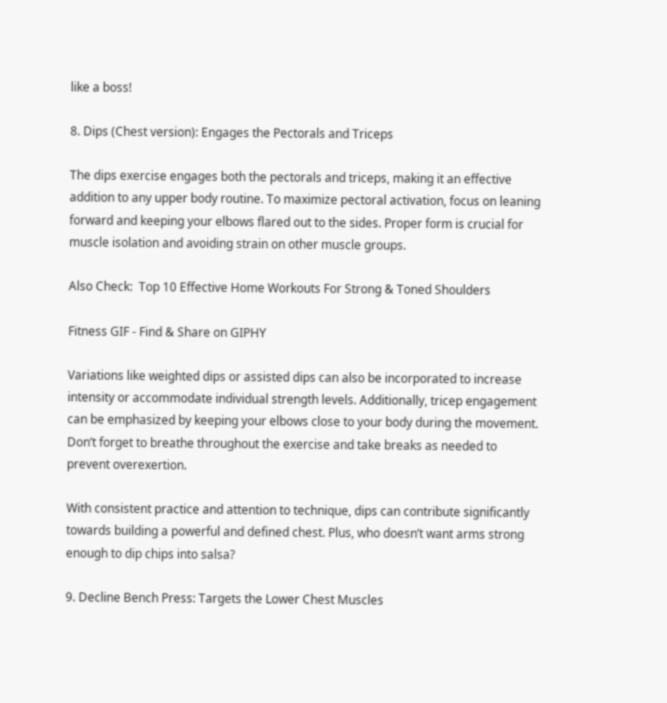like a boss!

8. Dips (Chest version): Engages the Pectorals and Triceps

The dips exercise engages both the pectorals and triceps, making it an effective addition to any upper body routine. To maximize pectoral activation, focus on leaning forward and keeping your elbows flared out to the sides. Proper form is crucial for muscle isolation and avoiding strain on other muscle groups.

Also Check:  Top 10 Effective Home Workouts For Strong & Toned Shoulders

Fitness GIF - Find & Share on GIPHY

Variations like weighted dips or assisted dips can also be incorporated to increase intensity or accommodate individual strength levels. Additionally, tricep engagement can be emphasized by keeping your elbows close to your body during the movement. Don’t forget to breathe throughout the exercise and take breaks as needed to prevent overexertion.

With consistent practice and attention to technique, dips can contribute significantly towards building a powerful and defined chest. Plus, who doesn’t want arms strong enough to dip chips into salsa?

9. Decline Bench Press: Targets the Lower Chest Muscles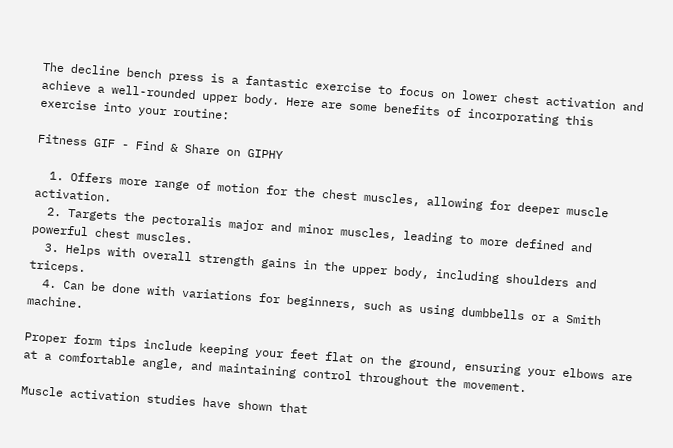The decline bench press is a fantastic exercise to focus on lower chest activation and achieve a well-rounded upper body. Here are some benefits of incorporating this exercise into your routine:

Fitness GIF - Find & Share on GIPHY

  1. Offers more range of motion for the chest muscles, allowing for deeper muscle activation.
  2. Targets the pectoralis major and minor muscles, leading to more defined and powerful chest muscles.
  3. Helps with overall strength gains in the upper body, including shoulders and triceps.
  4. Can be done with variations for beginners, such as using dumbbells or a Smith machine.

Proper form tips include keeping your feet flat on the ground, ensuring your elbows are at a comfortable angle, and maintaining control throughout the movement.

Muscle activation studies have shown that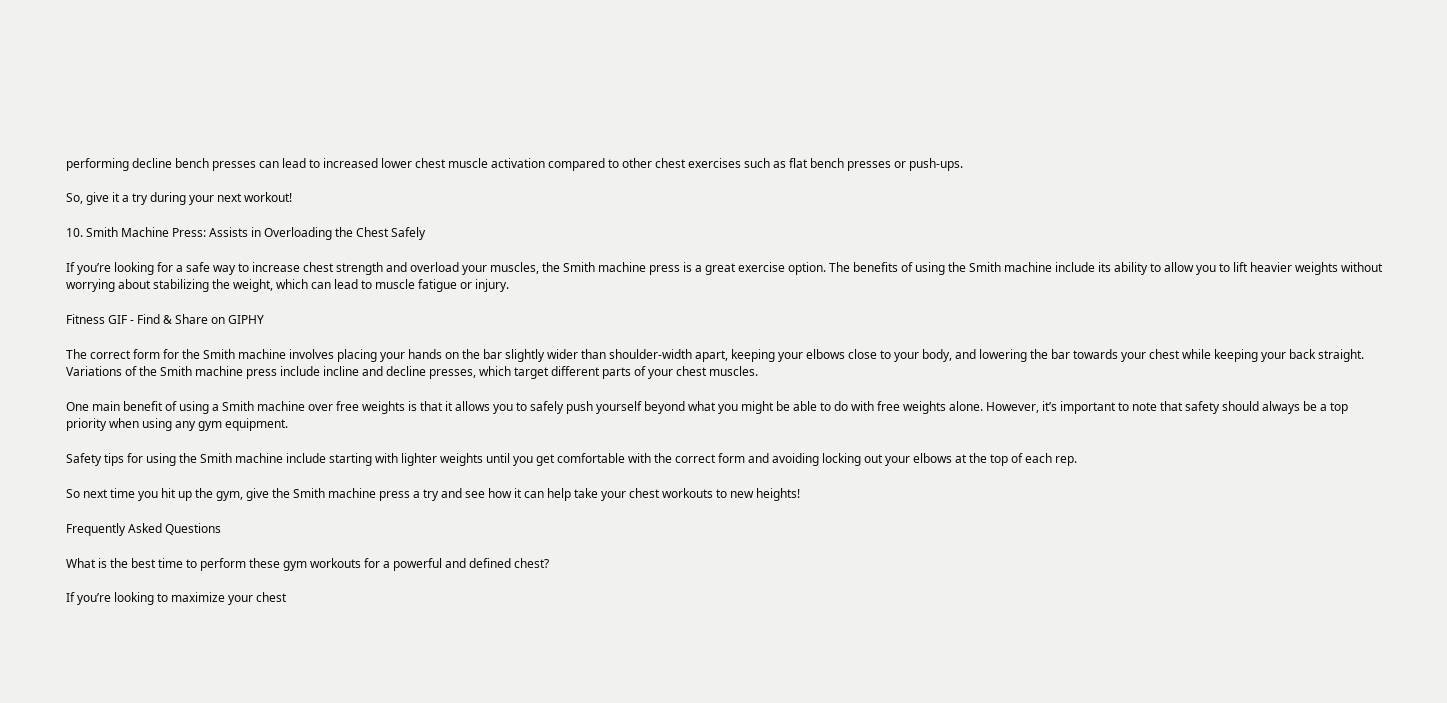performing decline bench presses can lead to increased lower chest muscle activation compared to other chest exercises such as flat bench presses or push-ups.

So, give it a try during your next workout!

10. Smith Machine Press: Assists in Overloading the Chest Safely

If you’re looking for a safe way to increase chest strength and overload your muscles, the Smith machine press is a great exercise option. The benefits of using the Smith machine include its ability to allow you to lift heavier weights without worrying about stabilizing the weight, which can lead to muscle fatigue or injury.

Fitness GIF - Find & Share on GIPHY

The correct form for the Smith machine involves placing your hands on the bar slightly wider than shoulder-width apart, keeping your elbows close to your body, and lowering the bar towards your chest while keeping your back straight. Variations of the Smith machine press include incline and decline presses, which target different parts of your chest muscles.

One main benefit of using a Smith machine over free weights is that it allows you to safely push yourself beyond what you might be able to do with free weights alone. However, it’s important to note that safety should always be a top priority when using any gym equipment.

Safety tips for using the Smith machine include starting with lighter weights until you get comfortable with the correct form and avoiding locking out your elbows at the top of each rep.

So next time you hit up the gym, give the Smith machine press a try and see how it can help take your chest workouts to new heights!

Frequently Asked Questions

What is the best time to perform these gym workouts for a powerful and defined chest?

If you’re looking to maximize your chest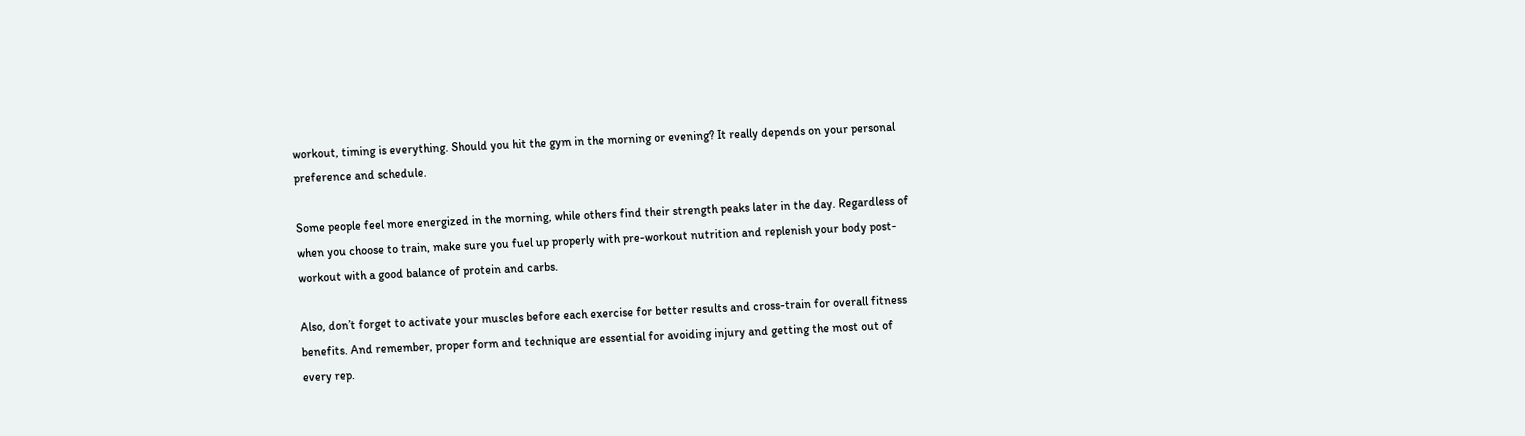workout, timing is everything. Should you hit the gym in the morning or evening? It really depends on your personal preference and schedule.

Some people feel more energized in the morning, while others find their strength peaks later in the day. Regardless of when you choose to train, make sure you fuel up properly with pre-workout nutrition and replenish your body post-workout with a good balance of protein and carbs.

Also, don’t forget to activate your muscles before each exercise for better results and cross-train for overall fitness benefits. And remember, proper form and technique are essential for avoiding injury and getting the most out of every rep.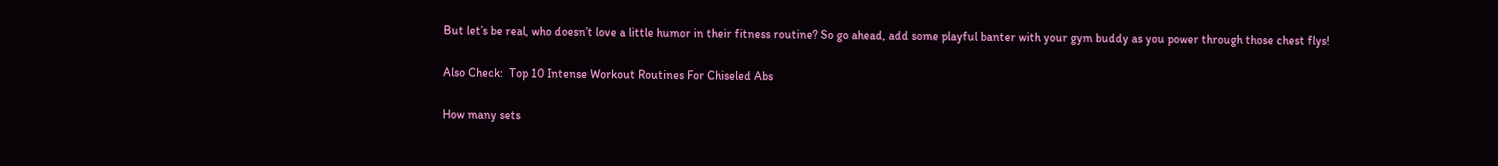But let’s be real, who doesn’t love a little humor in their fitness routine? So go ahead, add some playful banter with your gym buddy as you power through those chest flys!

Also Check:  Top 10 Intense Workout Routines For Chiseled Abs

How many sets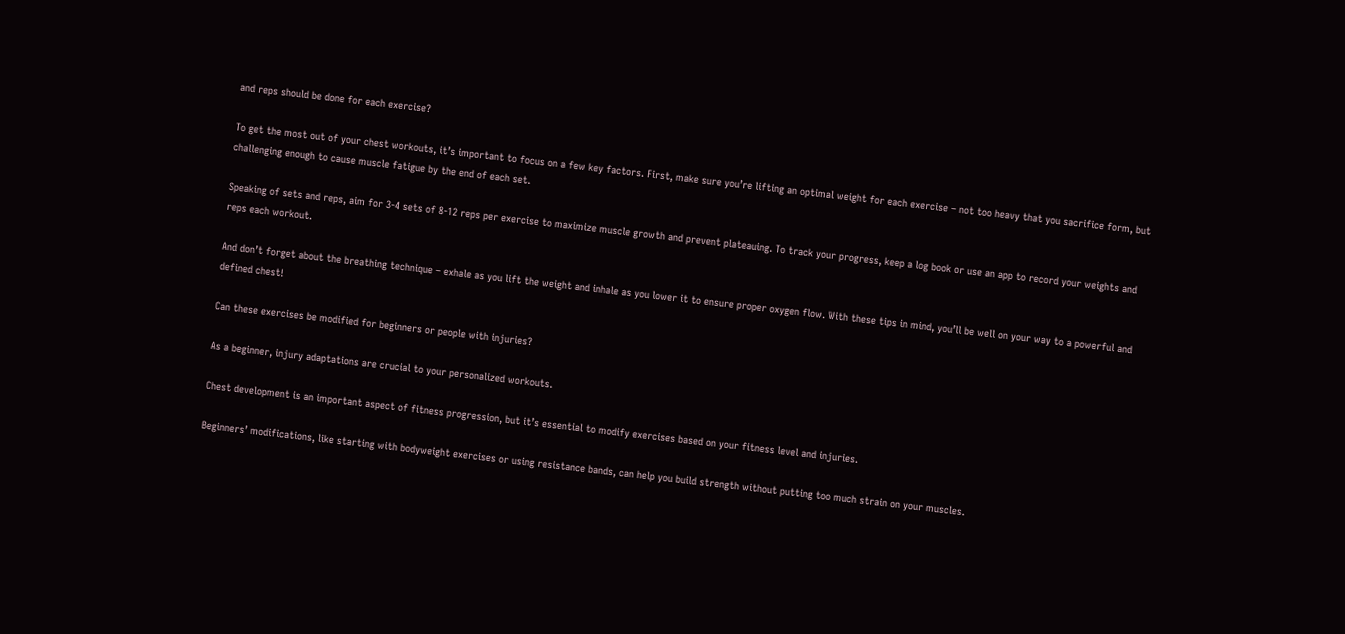and reps should be done for each exercise?

To get the most out of your chest workouts, it’s important to focus on a few key factors. First, make sure you’re lifting an optimal weight for each exercise – not too heavy that you sacrifice form, but challenging enough to cause muscle fatigue by the end of each set.

Speaking of sets and reps, aim for 3-4 sets of 8-12 reps per exercise to maximize muscle growth and prevent plateauing. To track your progress, keep a log book or use an app to record your weights and reps each workout.

And don’t forget about the breathing technique – exhale as you lift the weight and inhale as you lower it to ensure proper oxygen flow. With these tips in mind, you’ll be well on your way to a powerful and defined chest!

Can these exercises be modified for beginners or people with injuries?

As a beginner, injury adaptations are crucial to your personalized workouts.

Chest development is an important aspect of fitness progression, but it’s essential to modify exercises based on your fitness level and injuries.

Beginners’ modifications, like starting with bodyweight exercises or using resistance bands, can help you build strength without putting too much strain on your muscles.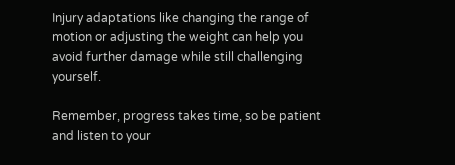Injury adaptations like changing the range of motion or adjusting the weight can help you avoid further damage while still challenging yourself.

Remember, progress takes time, so be patient and listen to your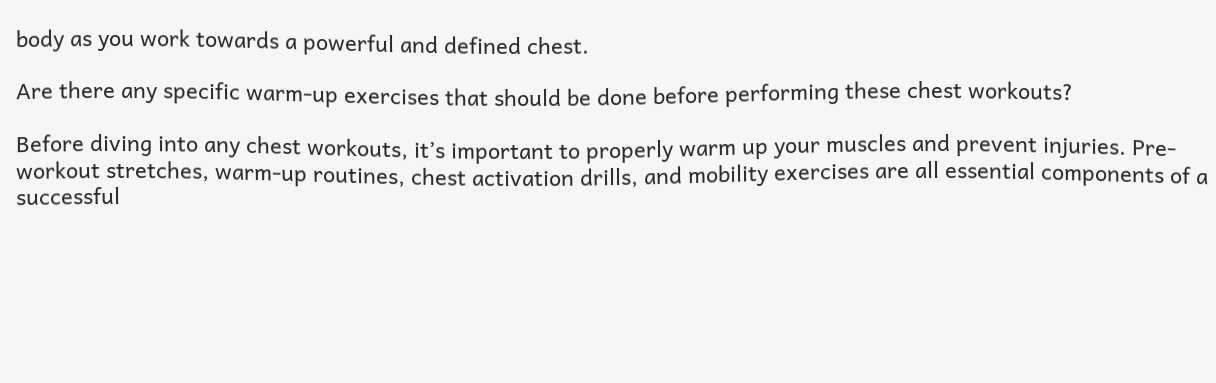body as you work towards a powerful and defined chest.

Are there any specific warm-up exercises that should be done before performing these chest workouts?

Before diving into any chest workouts, it’s important to properly warm up your muscles and prevent injuries. Pre-workout stretches, warm-up routines, chest activation drills, and mobility exercises are all essential components of a successful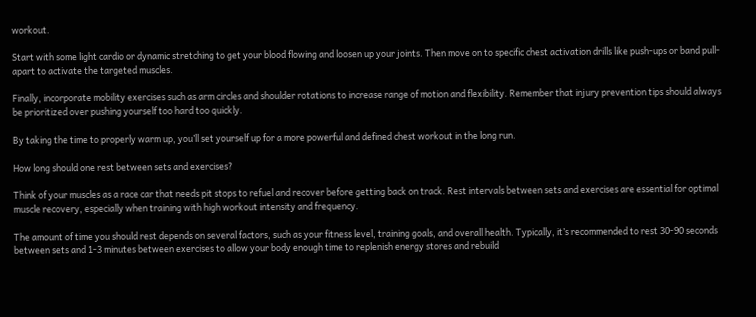workout.

Start with some light cardio or dynamic stretching to get your blood flowing and loosen up your joints. Then move on to specific chest activation drills like push-ups or band pull-apart to activate the targeted muscles.

Finally, incorporate mobility exercises such as arm circles and shoulder rotations to increase range of motion and flexibility. Remember that injury prevention tips should always be prioritized over pushing yourself too hard too quickly.

By taking the time to properly warm up, you’ll set yourself up for a more powerful and defined chest workout in the long run.

How long should one rest between sets and exercises?

Think of your muscles as a race car that needs pit stops to refuel and recover before getting back on track. Rest intervals between sets and exercises are essential for optimal muscle recovery, especially when training with high workout intensity and frequency.

The amount of time you should rest depends on several factors, such as your fitness level, training goals, and overall health. Typically, it’s recommended to rest 30-90 seconds between sets and 1-3 minutes between exercises to allow your body enough time to replenish energy stores and rebuild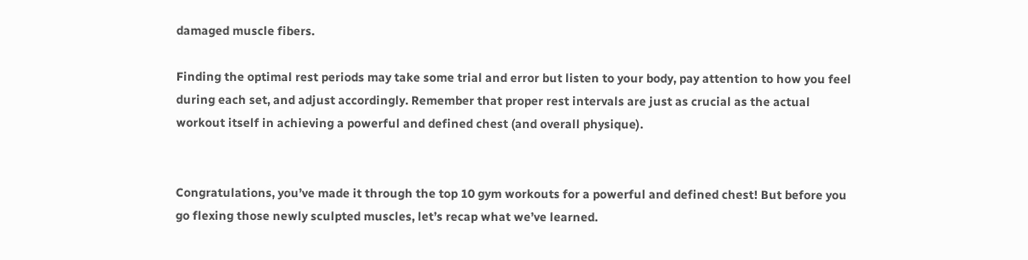damaged muscle fibers.

Finding the optimal rest periods may take some trial and error but listen to your body, pay attention to how you feel during each set, and adjust accordingly. Remember that proper rest intervals are just as crucial as the actual workout itself in achieving a powerful and defined chest (and overall physique).


Congratulations, you’ve made it through the top 10 gym workouts for a powerful and defined chest! But before you go flexing those newly sculpted muscles, let’s recap what we’ve learned.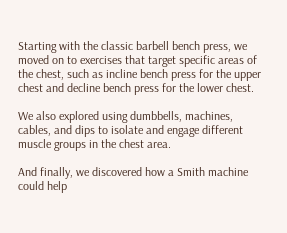Starting with the classic barbell bench press, we moved on to exercises that target specific areas of the chest, such as incline bench press for the upper chest and decline bench press for the lower chest.

We also explored using dumbbells, machines, cables, and dips to isolate and engage different muscle groups in the chest area.

And finally, we discovered how a Smith machine could help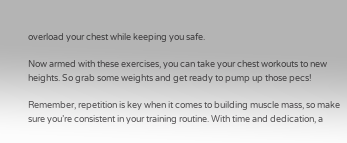overload your chest while keeping you safe.

Now armed with these exercises, you can take your chest workouts to new heights. So grab some weights and get ready to pump up those pecs!

Remember, repetition is key when it comes to building muscle mass, so make sure you’re consistent in your training routine. With time and dedication, a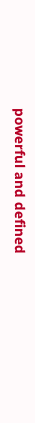powerful and defined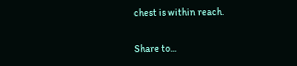chest is within reach.

Share to...